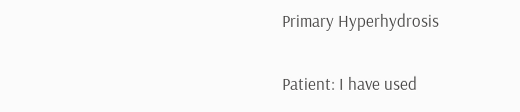Primary Hyperhydrosis

Patient: I have used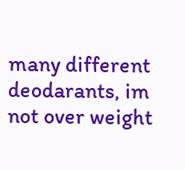many different deodarants, im not over weight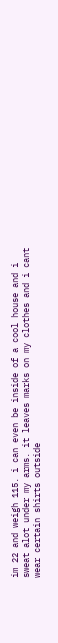im 22 and weigh 115. i can even be inside of a cool house and i sweat alot under my arms. it leaves marks on my clothes and i cant wear certain shirts outside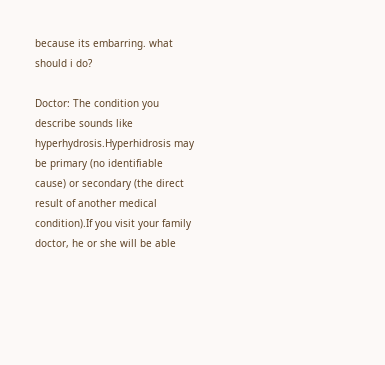because its embarring. what should i do?

Doctor: The condition you describe sounds like hyperhydrosis.Hyperhidrosis may be primary (no identifiable cause) or secondary (the direct result of another medical condition).If you visit your family doctor, he or she will be able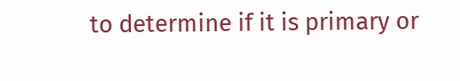to determine if it is primary or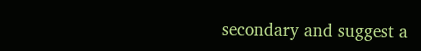secondary and suggest a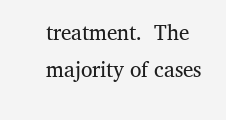treatment.  The majority of cases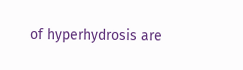of hyperhydrosis are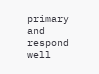primary and respond well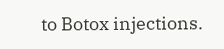to Botox injections.